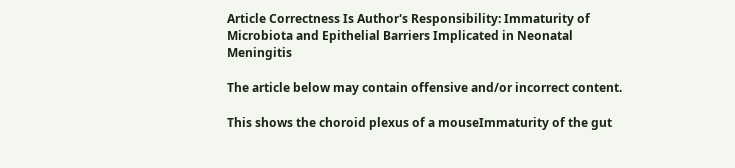Article Correctness Is Author's Responsibility: Immaturity of Microbiota and Epithelial Barriers Implicated in Neonatal Meningitis

The article below may contain offensive and/or incorrect content.

This shows the choroid plexus of a mouseImmaturity of the gut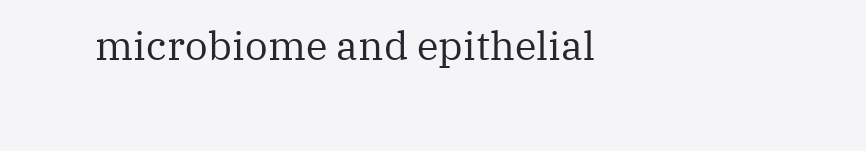microbiome and epithelial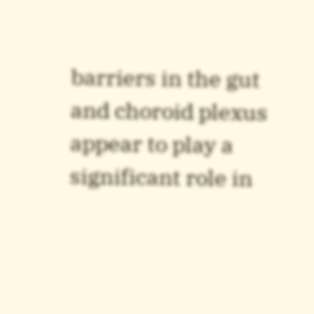barriers in the gut and choroid plexus appear to play a significant role in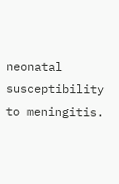neonatal susceptibility to meningitis.